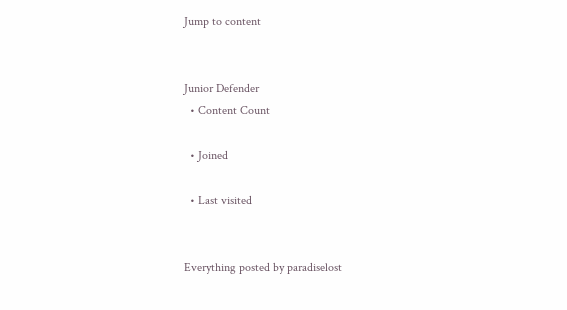Jump to content


Junior Defender
  • Content Count

  • Joined

  • Last visited


Everything posted by paradiselost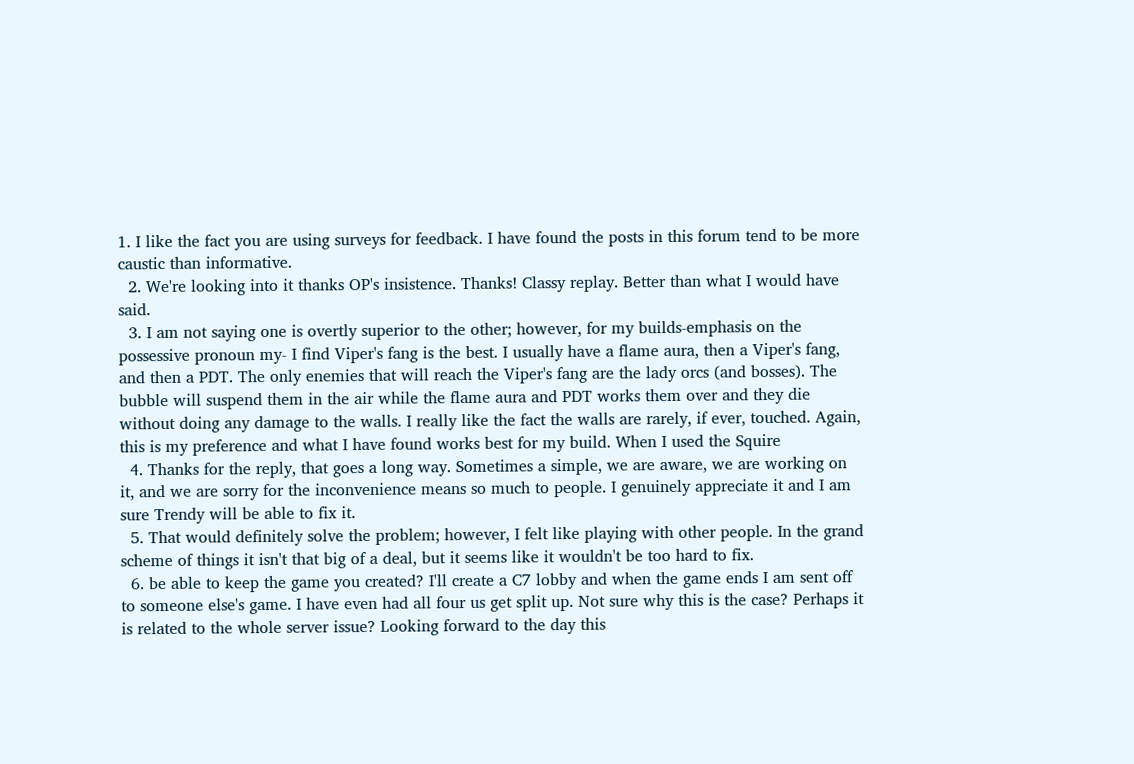1. I like the fact you are using surveys for feedback. I have found the posts in this forum tend to be more caustic than informative.
  2. We're looking into it thanks OP's insistence. Thanks! Classy replay. Better than what I would have said.
  3. I am not saying one is overtly superior to the other; however, for my builds-emphasis on the possessive pronoun my- I find Viper's fang is the best. I usually have a flame aura, then a Viper's fang, and then a PDT. The only enemies that will reach the Viper's fang are the lady orcs (and bosses). The bubble will suspend them in the air while the flame aura and PDT works them over and they die without doing any damage to the walls. I really like the fact the walls are rarely, if ever, touched. Again, this is my preference and what I have found works best for my build. When I used the Squire
  4. Thanks for the reply, that goes a long way. Sometimes a simple, we are aware, we are working on it, and we are sorry for the inconvenience means so much to people. I genuinely appreciate it and I am sure Trendy will be able to fix it.
  5. That would definitely solve the problem; however, I felt like playing with other people. In the grand scheme of things it isn't that big of a deal, but it seems like it wouldn't be too hard to fix.
  6. be able to keep the game you created? I'll create a C7 lobby and when the game ends I am sent off to someone else's game. I have even had all four us get split up. Not sure why this is the case? Perhaps it is related to the whole server issue? Looking forward to the day this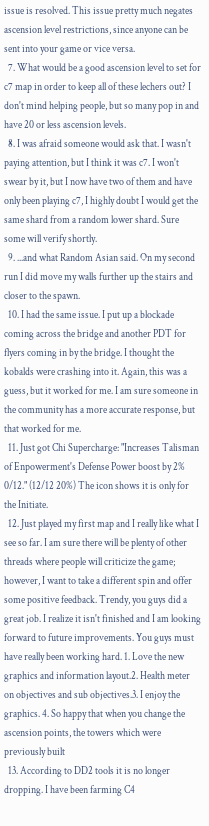issue is resolved. This issue pretty much negates ascension level restrictions, since anyone can be sent into your game or vice versa.
  7. What would be a good ascension level to set for c7 map in order to keep all of these lechers out? I don't mind helping people, but so many pop in and have 20 or less ascension levels.
  8. I was afraid someone would ask that. I wasn't paying attention, but I think it was c7. I won't swear by it, but I now have two of them and have only been playing c7, I highly doubt I would get the same shard from a random lower shard. Sure some will verify shortly.
  9. ...and what Random Asian said. On my second run I did move my walls further up the stairs and closer to the spawn.
  10. I had the same issue. I put up a blockade coming across the bridge and another PDT for flyers coming in by the bridge. I thought the kobalds were crashing into it. Again, this was a guess, but it worked for me. I am sure someone in the community has a more accurate response, but that worked for me.
  11. Just got Chi Supercharge: "Increases Talisman of Enpowerment's Defense Power boost by 2% 0/12." (12/12 20%) The icon shows it is only for the Initiate.
  12. Just played my first map and I really like what I see so far. I am sure there will be plenty of other threads where people will criticize the game; however, I want to take a different spin and offer some positive feedback. Trendy, you guys did a great job. I realize it isn't finished and I am looking forward to future improvements. You guys must have really been working hard. 1. Love the new graphics and information layout.2. Health meter on objectives and sub objectives.3. I enjoy the graphics. 4. So happy that when you change the ascension points, the towers which were previously built
  13. According to DD2 tools it is no longer dropping. I have been farming C4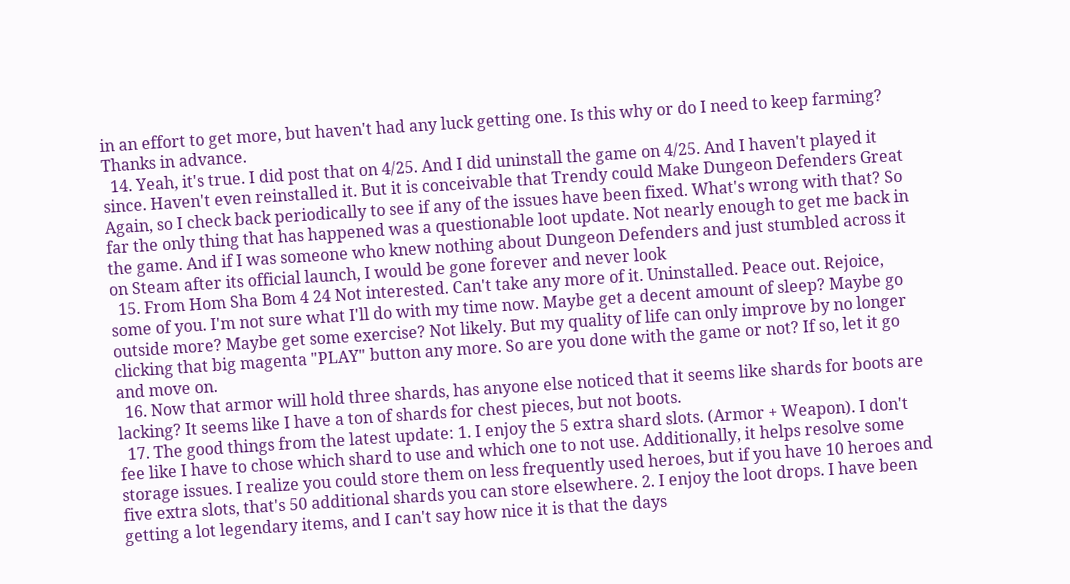in an effort to get more, but haven't had any luck getting one. Is this why or do I need to keep farming? Thanks in advance.
  14. Yeah, it's true. I did post that on 4/25. And I did uninstall the game on 4/25. And I haven't played it since. Haven't even reinstalled it. But it is conceivable that Trendy could Make Dungeon Defenders Great Again, so I check back periodically to see if any of the issues have been fixed. What's wrong with that? So far the only thing that has happened was a questionable loot update. Not nearly enough to get me back in the game. And if I was someone who knew nothing about Dungeon Defenders and just stumbled across it on Steam after its official launch, I would be gone forever and never look
  15. From Hom Sha Bom 4 24 Not interested. Can't take any more of it. Uninstalled. Peace out. Rejoice, some of you. I'm not sure what I'll do with my time now. Maybe get a decent amount of sleep? Maybe go outside more? Maybe get some exercise? Not likely. But my quality of life can only improve by no longer clicking that big magenta "PLAY" button any more. So are you done with the game or not? If so, let it go and move on.
  16. Now that armor will hold three shards, has anyone else noticed that it seems like shards for boots are lacking? It seems like I have a ton of shards for chest pieces, but not boots.
  17. The good things from the latest update: 1. I enjoy the 5 extra shard slots. (Armor + Weapon). I don't fee like I have to chose which shard to use and which one to not use. Additionally, it helps resolve some storage issues. I realize you could store them on less frequently used heroes, but if you have 10 heroes and five extra slots, that's 50 additional shards you can store elsewhere. 2. I enjoy the loot drops. I have been getting a lot legendary items, and I can't say how nice it is that the days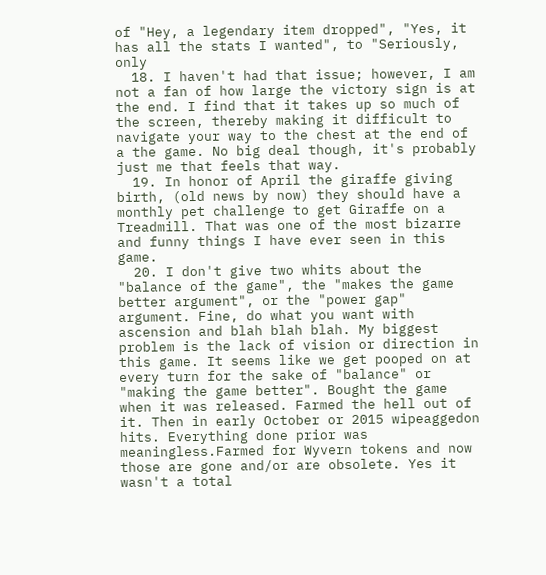of "Hey, a legendary item dropped", "Yes, it has all the stats I wanted", to "Seriously, only
  18. I haven't had that issue; however, I am not a fan of how large the victory sign is at the end. I find that it takes up so much of the screen, thereby making it difficult to navigate your way to the chest at the end of a the game. No big deal though, it's probably just me that feels that way.
  19. In honor of April the giraffe giving birth, (old news by now) they should have a monthly pet challenge to get Giraffe on a Treadmill. That was one of the most bizarre and funny things I have ever seen in this game.
  20. I don't give two whits about the "balance of the game", the "makes the game better argument", or the "power gap" argument. Fine, do what you want with ascension and blah blah blah. My biggest problem is the lack of vision or direction in this game. It seems like we get pooped on at every turn for the sake of "balance" or "making the game better". Bought the game when it was released. Farmed the hell out of it. Then in early October or 2015 wipeaggedon hits. Everything done prior was meaningless.Farmed for Wyvern tokens and now those are gone and/or are obsolete. Yes it wasn't a total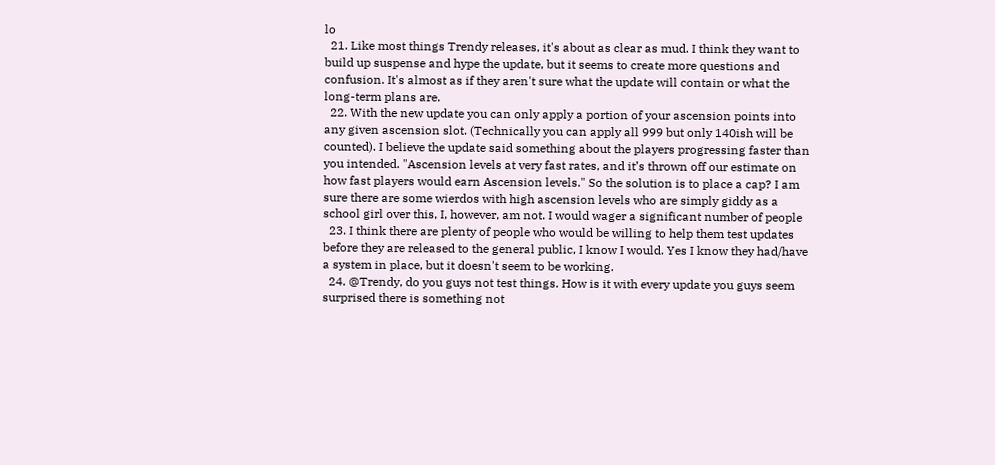lo
  21. Like most things Trendy releases, it's about as clear as mud. I think they want to build up suspense and hype the update, but it seems to create more questions and confusion. It's almost as if they aren't sure what the update will contain or what the long-term plans are.
  22. With the new update you can only apply a portion of your ascension points into any given ascension slot. (Technically you can apply all 999 but only 140ish will be counted). I believe the update said something about the players progressing faster than you intended. "Ascension levels at very fast rates, and it’s thrown off our estimate on how fast players would earn Ascension levels." So the solution is to place a cap? I am sure there are some wierdos with high ascension levels who are simply giddy as a school girl over this, I, however, am not. I would wager a significant number of people
  23. I think there are plenty of people who would be willing to help them test updates before they are released to the general public, I know I would. Yes I know they had/have a system in place, but it doesn't seem to be working.
  24. @Trendy, do you guys not test things. How is it with every update you guys seem surprised there is something not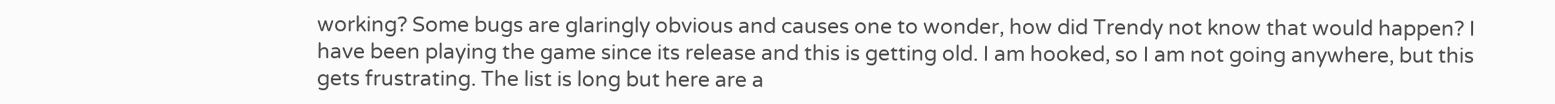working? Some bugs are glaringly obvious and causes one to wonder, how did Trendy not know that would happen? I have been playing the game since its release and this is getting old. I am hooked, so I am not going anywhere, but this gets frustrating. The list is long but here are a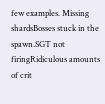few examples. Missing shardsBosses stuck in the spawn.SGT not firingRidiculous amounts of crit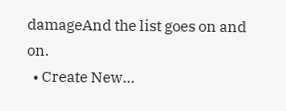damageAnd the list goes on and on.
  • Create New...